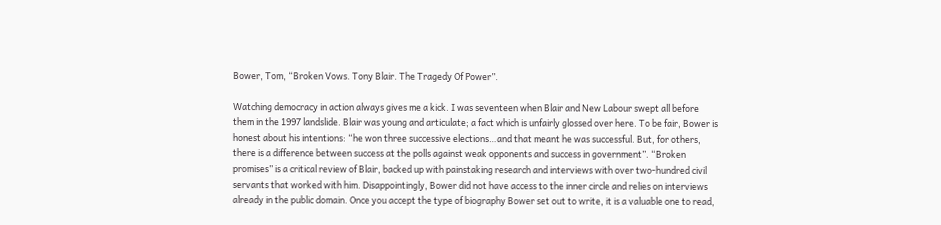Bower, Tom, “Broken Vows. Tony Blair. The Tragedy Of Power”.

Watching democracy in action always gives me a kick. I was seventeen when Blair and New Labour swept all before them in the 1997 landslide. Blair was young and articulate; a fact which is unfairly glossed over here. To be fair, Bower is honest about his intentions: “he won three successive elections…and that meant he was successful. But, for others, there is a difference between success at the polls against weak opponents and success in government”. “Broken promises” is a critical review of Blair, backed up with painstaking research and interviews with over two-hundred civil servants that worked with him. Disappointingly, Bower did not have access to the inner circle and relies on interviews already in the public domain. Once you accept the type of biography Bower set out to write, it is a valuable one to read,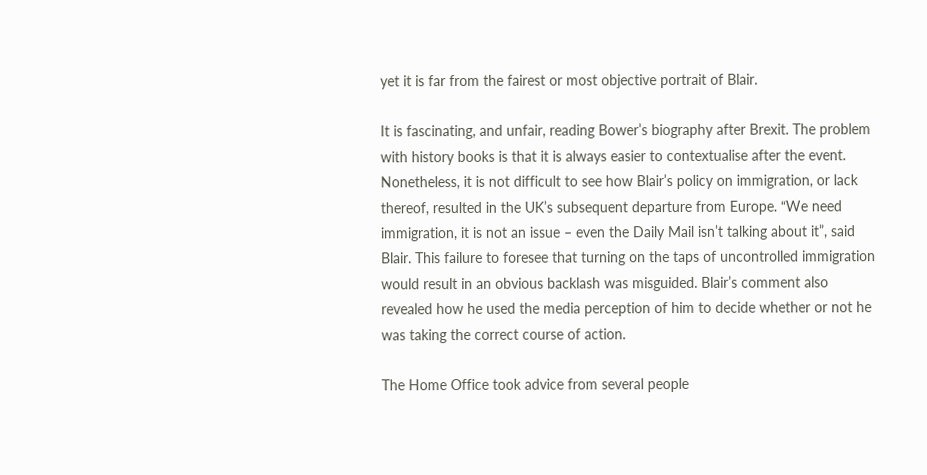yet it is far from the fairest or most objective portrait of Blair.

It is fascinating, and unfair, reading Bower’s biography after Brexit. The problem with history books is that it is always easier to contextualise after the event. Nonetheless, it is not difficult to see how Blair’s policy on immigration, or lack thereof, resulted in the UK’s subsequent departure from Europe. “We need immigration, it is not an issue – even the Daily Mail isn’t talking about it”, said Blair. This failure to foresee that turning on the taps of uncontrolled immigration would result in an obvious backlash was misguided. Blair’s comment also revealed how he used the media perception of him to decide whether or not he was taking the correct course of action.

The Home Office took advice from several people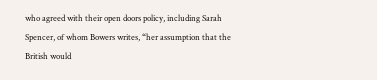who agreed with their open doors policy, including Sarah Spencer, of whom Bowers writes, “her assumption that the British would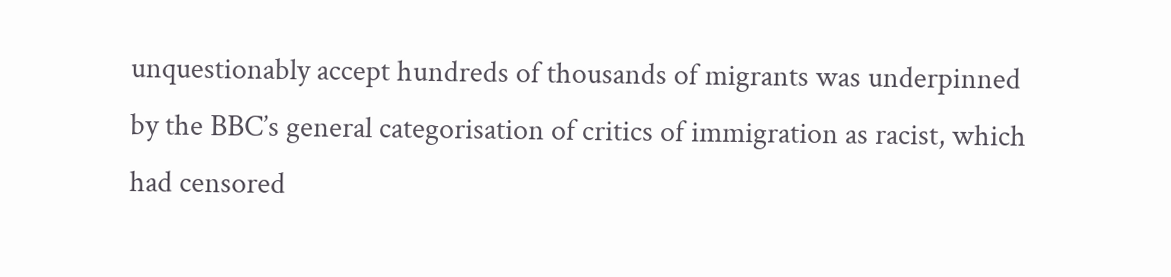unquestionably accept hundreds of thousands of migrants was underpinned by the BBC’s general categorisation of critics of immigration as racist, which had censored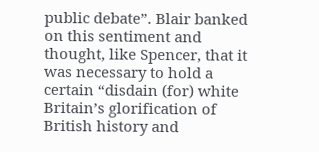public debate”. Blair banked on this sentiment and thought, like Spencer, that it was necessary to hold a certain “disdain (for) white Britain’s glorification of British history and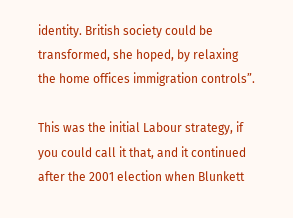identity. British society could be transformed, she hoped, by relaxing the home offices immigration controls”.

This was the initial Labour strategy, if you could call it that, and it continued after the 2001 election when Blunkett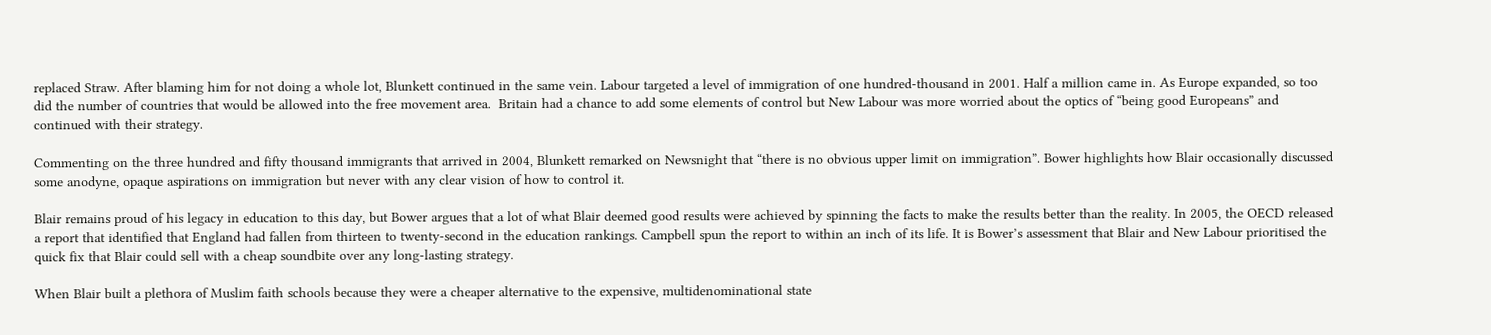replaced Straw. After blaming him for not doing a whole lot, Blunkett continued in the same vein. Labour targeted a level of immigration of one hundred-thousand in 2001. Half a million came in. As Europe expanded, so too did the number of countries that would be allowed into the free movement area.  Britain had a chance to add some elements of control but New Labour was more worried about the optics of “being good Europeans” and continued with their strategy.

Commenting on the three hundred and fifty thousand immigrants that arrived in 2004, Blunkett remarked on Newsnight that “there is no obvious upper limit on immigration”. Bower highlights how Blair occasionally discussed some anodyne, opaque aspirations on immigration but never with any clear vision of how to control it.

Blair remains proud of his legacy in education to this day, but Bower argues that a lot of what Blair deemed good results were achieved by spinning the facts to make the results better than the reality. In 2005, the OECD released a report that identified that England had fallen from thirteen to twenty-second in the education rankings. Campbell spun the report to within an inch of its life. It is Bower’s assessment that Blair and New Labour prioritised the quick fix that Blair could sell with a cheap soundbite over any long-lasting strategy.

When Blair built a plethora of Muslim faith schools because they were a cheaper alternative to the expensive, multidenominational state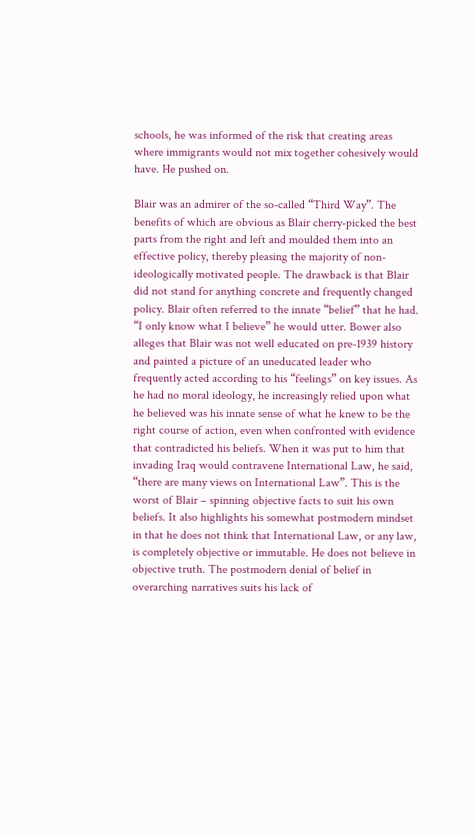schools, he was informed of the risk that creating areas where immigrants would not mix together cohesively would have. He pushed on.

Blair was an admirer of the so-called “Third Way”. The benefits of which are obvious as Blair cherry-picked the best parts from the right and left and moulded them into an effective policy, thereby pleasing the majority of non-ideologically motivated people. The drawback is that Blair did not stand for anything concrete and frequently changed policy. Blair often referred to the innate “belief” that he had. “I only know what I believe” he would utter. Bower also alleges that Blair was not well educated on pre-1939 history and painted a picture of an uneducated leader who frequently acted according to his “feelings” on key issues. As he had no moral ideology, he increasingly relied upon what he believed was his innate sense of what he knew to be the right course of action, even when confronted with evidence that contradicted his beliefs. When it was put to him that invading Iraq would contravene International Law, he said, “there are many views on International Law”. This is the worst of Blair – spinning objective facts to suit his own beliefs. It also highlights his somewhat postmodern mindset in that he does not think that International Law, or any law, is completely objective or immutable. He does not believe in objective truth. The postmodern denial of belief in overarching narratives suits his lack of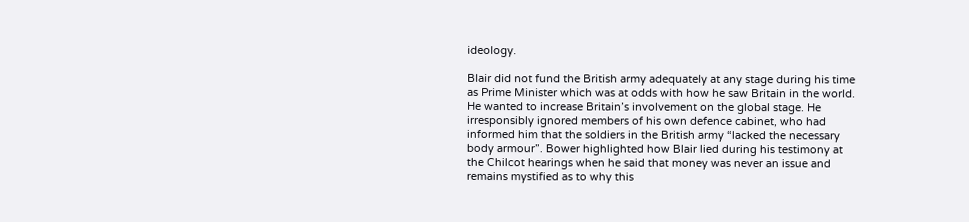ideology.

Blair did not fund the British army adequately at any stage during his time as Prime Minister which was at odds with how he saw Britain in the world. He wanted to increase Britain’s involvement on the global stage. He irresponsibly ignored members of his own defence cabinet, who had informed him that the soldiers in the British army “lacked the necessary body armour”. Bower highlighted how Blair lied during his testimony at the Chilcot hearings when he said that money was never an issue and remains mystified as to why this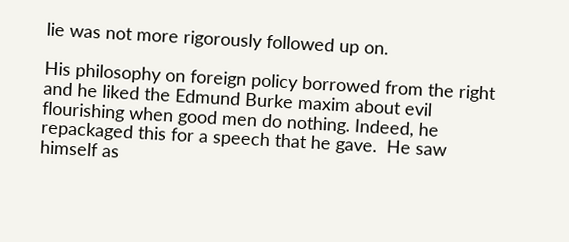lie was not more rigorously followed up on.

His philosophy on foreign policy borrowed from the right and he liked the Edmund Burke maxim about evil flourishing when good men do nothing. Indeed, he repackaged this for a speech that he gave.  He saw himself as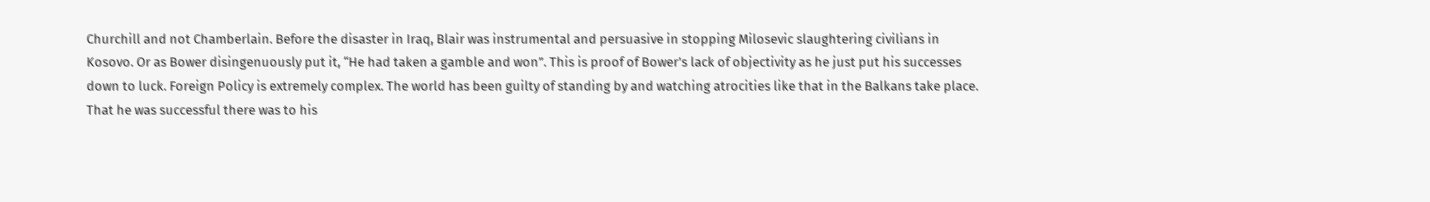Churchill and not Chamberlain. Before the disaster in Iraq, Blair was instrumental and persuasive in stopping Milosevic slaughtering civilians in Kosovo. Or as Bower disingenuously put it, “He had taken a gamble and won”. This is proof of Bower’s lack of objectivity as he just put his successes down to luck. Foreign Policy is extremely complex. The world has been guilty of standing by and watching atrocities like that in the Balkans take place. That he was successful there was to his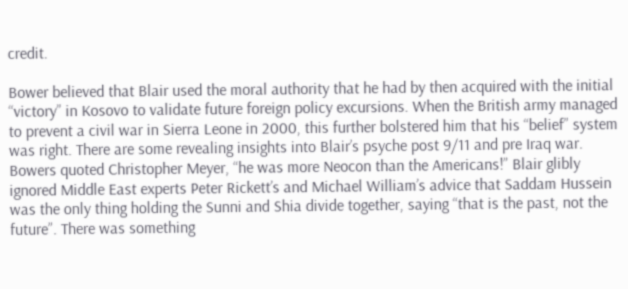credit.

Bower believed that Blair used the moral authority that he had by then acquired with the initial “victory” in Kosovo to validate future foreign policy excursions. When the British army managed to prevent a civil war in Sierra Leone in 2000, this further bolstered him that his “belief” system was right. There are some revealing insights into Blair’s psyche post 9/11 and pre Iraq war. Bowers quoted Christopher Meyer, “he was more Neocon than the Americans!” Blair glibly ignored Middle East experts Peter Rickett’s and Michael William’s advice that Saddam Hussein was the only thing holding the Sunni and Shia divide together, saying “that is the past, not the future”. There was something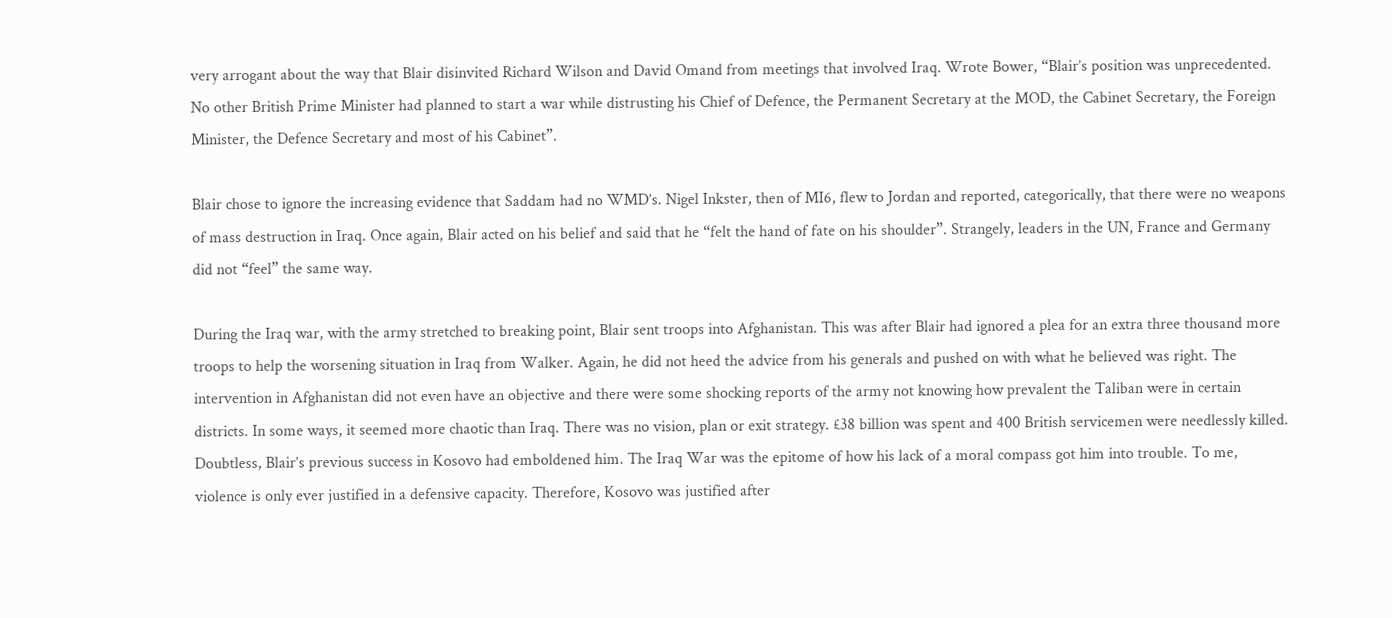very arrogant about the way that Blair disinvited Richard Wilson and David Omand from meetings that involved Iraq. Wrote Bower, “Blair’s position was unprecedented. No other British Prime Minister had planned to start a war while distrusting his Chief of Defence, the Permanent Secretary at the MOD, the Cabinet Secretary, the Foreign Minister, the Defence Secretary and most of his Cabinet”.

Blair chose to ignore the increasing evidence that Saddam had no WMD’s. Nigel Inkster, then of MI6, flew to Jordan and reported, categorically, that there were no weapons of mass destruction in Iraq. Once again, Blair acted on his belief and said that he “felt the hand of fate on his shoulder”. Strangely, leaders in the UN, France and Germany did not “feel” the same way.

During the Iraq war, with the army stretched to breaking point, Blair sent troops into Afghanistan. This was after Blair had ignored a plea for an extra three thousand more troops to help the worsening situation in Iraq from Walker. Again, he did not heed the advice from his generals and pushed on with what he believed was right. The intervention in Afghanistan did not even have an objective and there were some shocking reports of the army not knowing how prevalent the Taliban were in certain districts. In some ways, it seemed more chaotic than Iraq. There was no vision, plan or exit strategy. £38 billion was spent and 400 British servicemen were needlessly killed. Doubtless, Blair’s previous success in Kosovo had emboldened him. The Iraq War was the epitome of how his lack of a moral compass got him into trouble. To me, violence is only ever justified in a defensive capacity. Therefore, Kosovo was justified after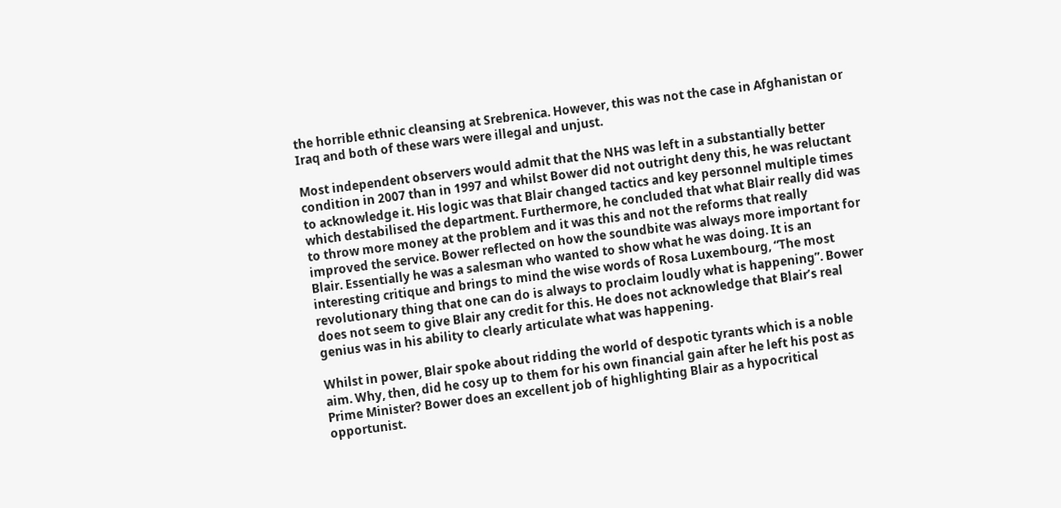the horrible ethnic cleansing at Srebrenica. However, this was not the case in Afghanistan or Iraq and both of these wars were illegal and unjust.

Most independent observers would admit that the NHS was left in a substantially better condition in 2007 than in 1997 and whilst Bower did not outright deny this, he was reluctant to acknowledge it. His logic was that Blair changed tactics and key personnel multiple times which destabilised the department. Furthermore, he concluded that what Blair really did was to throw more money at the problem and it was this and not the reforms that really improved the service. Bower reflected on how the soundbite was always more important for Blair. Essentially he was a salesman who wanted to show what he was doing. It is an interesting critique and brings to mind the wise words of Rosa Luxembourg, “The most revolutionary thing that one can do is always to proclaim loudly what is happening”. Bower does not seem to give Blair any credit for this. He does not acknowledge that Blair’s real genius was in his ability to clearly articulate what was happening.

Whilst in power, Blair spoke about ridding the world of despotic tyrants which is a noble aim. Why, then, did he cosy up to them for his own financial gain after he left his post as Prime Minister? Bower does an excellent job of highlighting Blair as a hypocritical opportunist.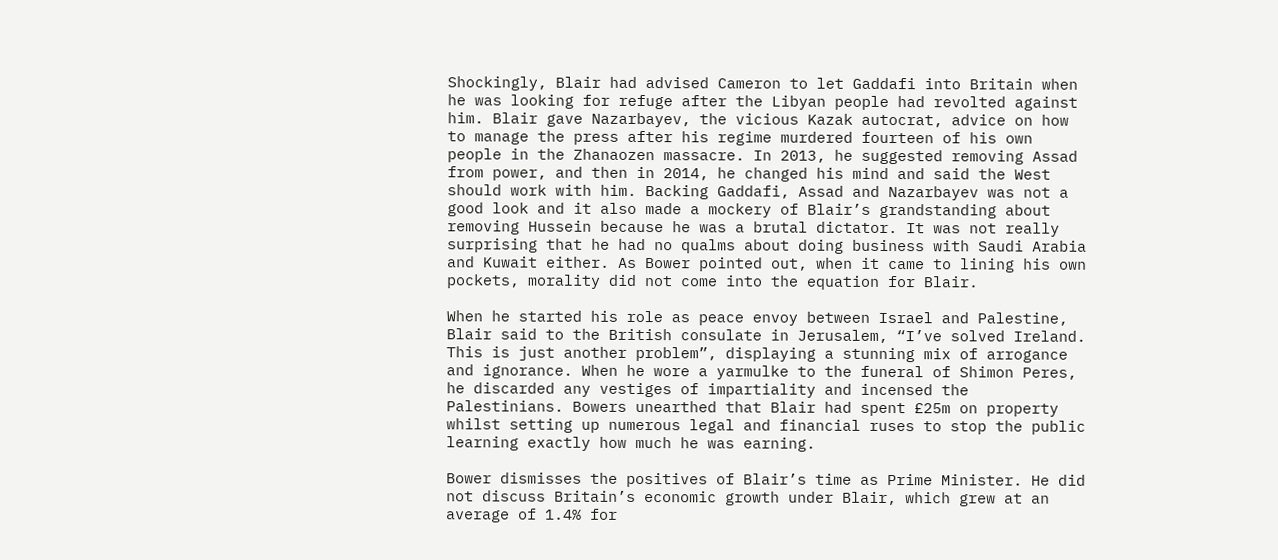Shockingly, Blair had advised Cameron to let Gaddafi into Britain when he was looking for refuge after the Libyan people had revolted against him. Blair gave Nazarbayev, the vicious Kazak autocrat, advice on how to manage the press after his regime murdered fourteen of his own people in the Zhanaozen massacre. In 2013, he suggested removing Assad from power, and then in 2014, he changed his mind and said the West should work with him. Backing Gaddafi, Assad and Nazarbayev was not a good look and it also made a mockery of Blair’s grandstanding about removing Hussein because he was a brutal dictator. It was not really surprising that he had no qualms about doing business with Saudi Arabia and Kuwait either. As Bower pointed out, when it came to lining his own pockets, morality did not come into the equation for Blair.

When he started his role as peace envoy between Israel and Palestine, Blair said to the British consulate in Jerusalem, “I’ve solved Ireland. This is just another problem”, displaying a stunning mix of arrogance and ignorance. When he wore a yarmulke to the funeral of Shimon Peres, he discarded any vestiges of impartiality and incensed the Palestinians. Bowers unearthed that Blair had spent £25m on property whilst setting up numerous legal and financial ruses to stop the public learning exactly how much he was earning.

Bower dismisses the positives of Blair’s time as Prime Minister. He did not discuss Britain’s economic growth under Blair, which grew at an average of 1.4% for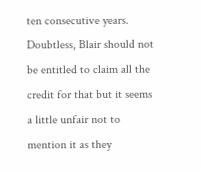ten consecutive years. Doubtless, Blair should not be entitled to claim all the credit for that but it seems a little unfair not to mention it as they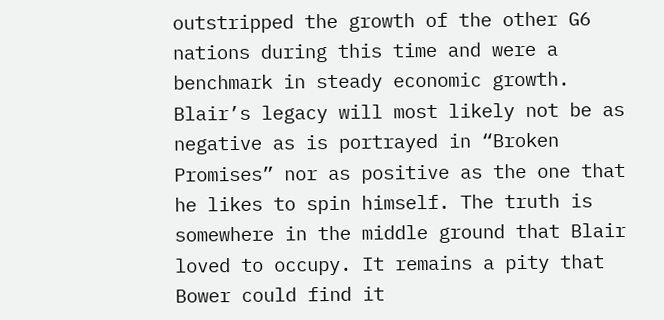outstripped the growth of the other G6 nations during this time and were a benchmark in steady economic growth. Blair’s legacy will most likely not be as negative as is portrayed in “Broken Promises” nor as positive as the one that he likes to spin himself. The truth is somewhere in the middle ground that Blair loved to occupy. It remains a pity that Bower could find it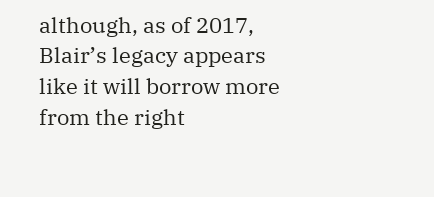although, as of 2017, Blair’s legacy appears like it will borrow more from the right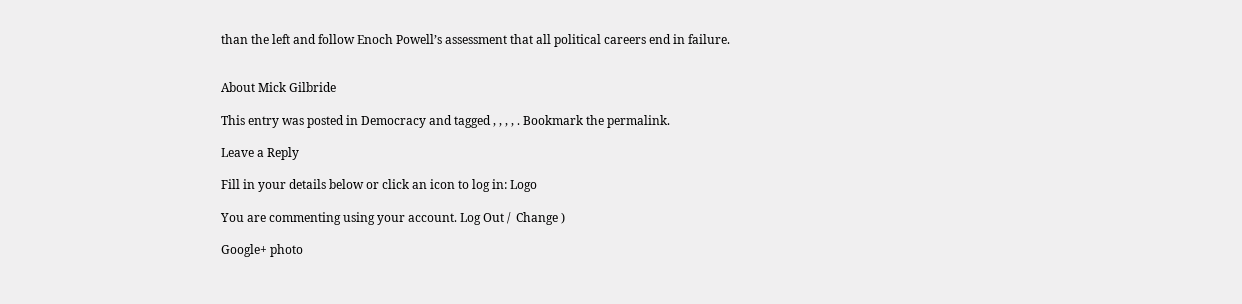than the left and follow Enoch Powell’s assessment that all political careers end in failure.


About Mick Gilbride

This entry was posted in Democracy and tagged , , , , . Bookmark the permalink.

Leave a Reply

Fill in your details below or click an icon to log in: Logo

You are commenting using your account. Log Out /  Change )

Google+ photo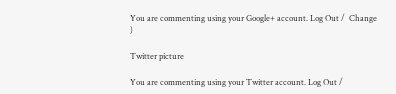You are commenting using your Google+ account. Log Out /  Change )

Twitter picture

You are commenting using your Twitter account. Log Out /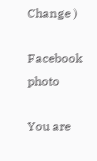Change )

Facebook photo

You are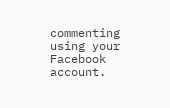commenting using your Facebook account.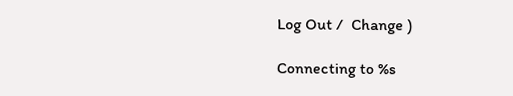Log Out /  Change )

Connecting to %s